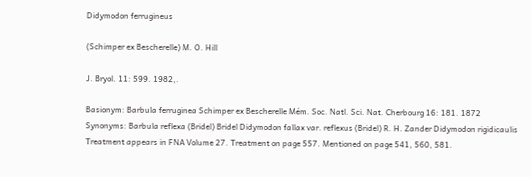Didymodon ferrugineus

(Schimper ex Bescherelle) M. O. Hill

J. Bryol. 11: 599. 1982,.

Basionym: Barbula ferruginea Schimper ex Bescherelle Mém. Soc. Natl. Sci. Nat. Cherbourg 16: 181. 1872
Synonyms: Barbula reflexa (Bridel) Bridel Didymodon fallax var. reflexus (Bridel) R. H. Zander Didymodon rigidicaulis
Treatment appears in FNA Volume 27. Treatment on page 557. Mentioned on page 541, 560, 581.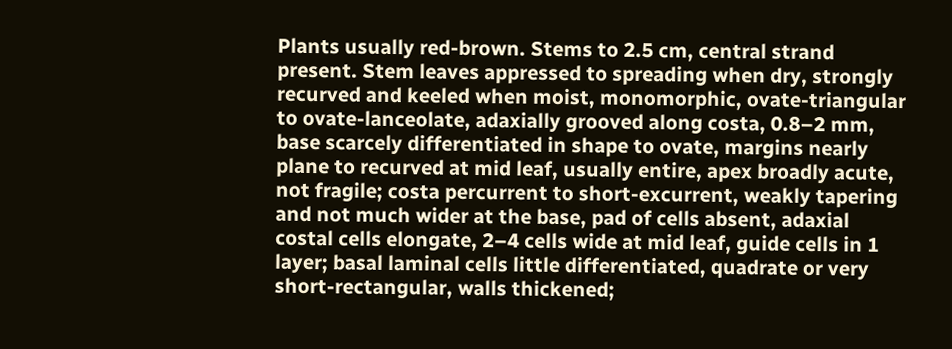Plants usually red-brown. Stems to 2.5 cm, central strand present. Stem leaves appressed to spreading when dry, strongly recurved and keeled when moist, monomorphic, ovate-triangular to ovate-lanceolate, adaxially grooved along costa, 0.8–2 mm, base scarcely differentiated in shape to ovate, margins nearly plane to recurved at mid leaf, usually entire, apex broadly acute, not fragile; costa percurrent to short-excurrent, weakly tapering and not much wider at the base, pad of cells absent, adaxial costal cells elongate, 2–4 cells wide at mid leaf, guide cells in 1 layer; basal laminal cells little differentiated, quadrate or very short-rectangular, walls thickened;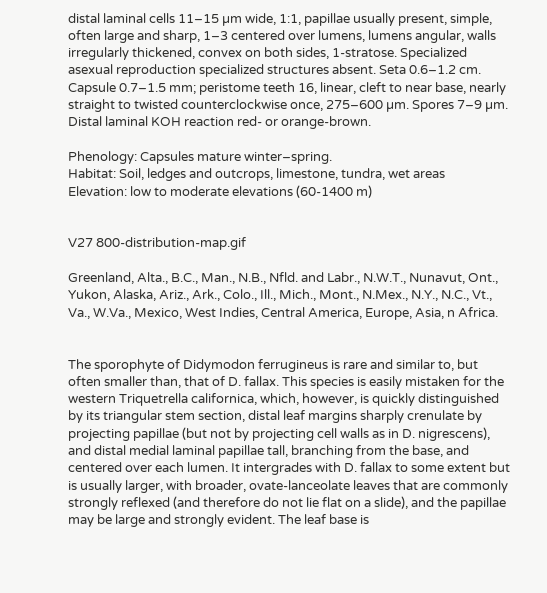distal laminal cells 11–15 µm wide, 1:1, papillae usually present, simple, often large and sharp, 1–3 centered over lumens, lumens angular, walls irregularly thickened, convex on both sides, 1-stratose. Specialized asexual reproduction specialized structures absent. Seta 0.6–1.2 cm. Capsule 0.7–1.5 mm; peristome teeth 16, linear, cleft to near base, nearly straight to twisted counterclockwise once, 275–600 µm. Spores 7–9 µm. Distal laminal KOH reaction red- or orange-brown.

Phenology: Capsules mature winter–spring.
Habitat: Soil, ledges and outcrops, limestone, tundra, wet areas
Elevation: low to moderate elevations (60-1400 m)


V27 800-distribution-map.gif

Greenland, Alta., B.C., Man., N.B., Nfld. and Labr., N.W.T., Nunavut, Ont., Yukon, Alaska, Ariz., Ark., Colo., Ill., Mich., Mont., N.Mex., N.Y., N.C., Vt., Va., W.Va., Mexico, West Indies, Central America, Europe, Asia, n Africa.


The sporophyte of Didymodon ferrugineus is rare and similar to, but often smaller than, that of D. fallax. This species is easily mistaken for the western Triquetrella californica, which, however, is quickly distinguished by its triangular stem section, distal leaf margins sharply crenulate by projecting papillae (but not by projecting cell walls as in D. nigrescens), and distal medial laminal papillae tall, branching from the base, and centered over each lumen. It intergrades with D. fallax to some extent but is usually larger, with broader, ovate-lanceolate leaves that are commonly strongly reflexed (and therefore do not lie flat on a slide), and the papillae may be large and strongly evident. The leaf base is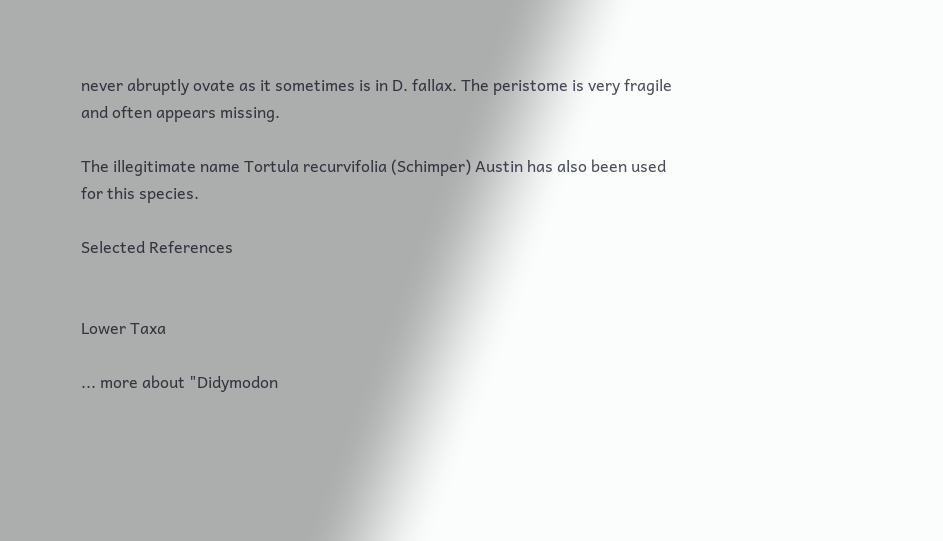never abruptly ovate as it sometimes is in D. fallax. The peristome is very fragile and often appears missing.

The illegitimate name Tortula recurvifolia (Schimper) Austin has also been used for this species.

Selected References


Lower Taxa

... more about "Didymodon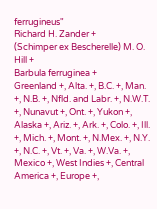ferrugineus"
Richard H. Zander +
(Schimper ex Bescherelle) M. O. Hill +
Barbula ferruginea +
Greenland +, Alta. +, B.C. +, Man. +, N.B. +, Nfld. and Labr. +, N.W.T. +, Nunavut +, Ont. +, Yukon +, Alaska +, Ariz. +, Ark. +, Colo. +, Ill. +, Mich. +, Mont. +, N.Mex. +, N.Y. +, N.C. +, Vt. +, Va. +, W.Va. +, Mexico +, West Indies +, Central America +, Europe +,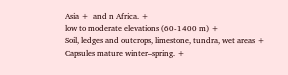Asia +  and n Africa. +
low to moderate elevations (60-1400 m) +
Soil, ledges and outcrops, limestone, tundra, wet areas +
Capsules mature winter–spring. +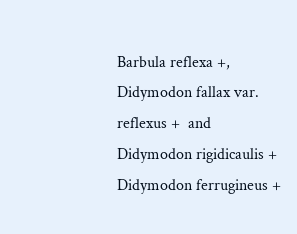Barbula reflexa +, Didymodon fallax var. reflexus +  and Didymodon rigidicaulis +
Didymodon ferrugineus +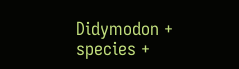Didymodon +
species +